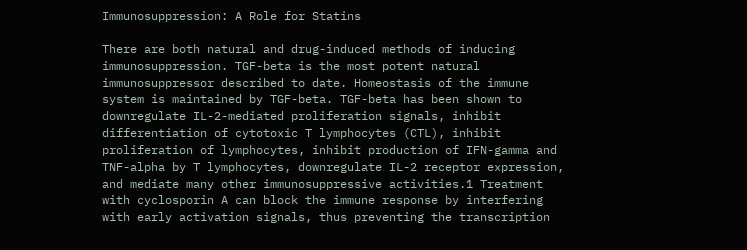Immunosuppression: A Role for Statins

There are both natural and drug-induced methods of inducing immunosuppression. TGF-beta is the most potent natural immunosuppressor described to date. Homeostasis of the immune system is maintained by TGF-beta. TGF-beta has been shown to downregulate IL-2-mediated proliferation signals, inhibit differentiation of cytotoxic T lymphocytes (CTL), inhibit proliferation of lymphocytes, inhibit production of IFN-gamma and TNF-alpha by T lymphocytes, downregulate IL-2 receptor expression, and mediate many other immunosuppressive activities.1 Treatment with cyclosporin A can block the immune response by interfering with early activation signals, thus preventing the transcription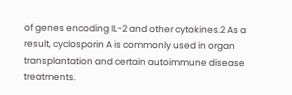of genes encoding IL-2 and other cytokines.2 As a result, cyclosporin A is commonly used in organ transplantation and certain autoimmune disease treatments.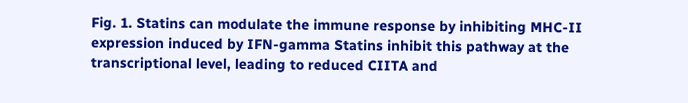Fig. 1. Statins can modulate the immune response by inhibiting MHC-II expression induced by IFN-gamma Statins inhibit this pathway at the transcriptional level, leading to reduced CIITA and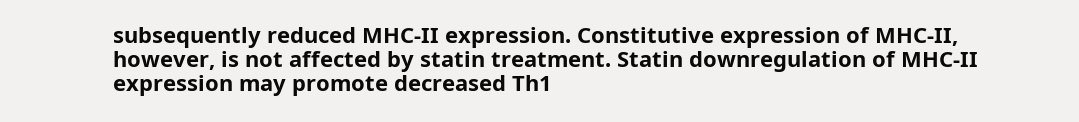subsequently reduced MHC-II expression. Constitutive expression of MHC-II, however, is not affected by statin treatment. Statin downregulation of MHC-II expression may promote decreased Th1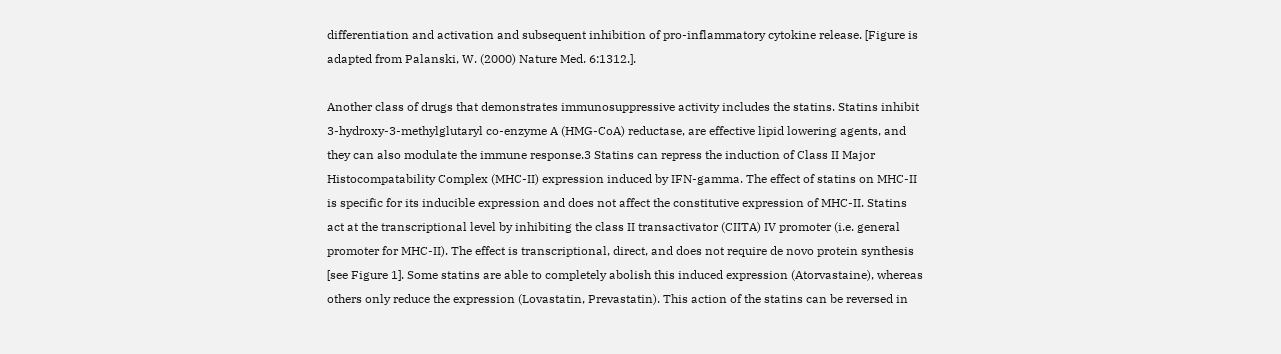differentiation and activation and subsequent inhibition of pro-inflammatory cytokine release. [Figure is adapted from Palanski, W. (2000) Nature Med. 6:1312.].

Another class of drugs that demonstrates immunosuppressive activity includes the statins. Statins inhibit 3-hydroxy-3-methylglutaryl co-enzyme A (HMG-CoA) reductase, are effective lipid lowering agents, and they can also modulate the immune response.3 Statins can repress the induction of Class II Major Histocompatability Complex (MHC-II) expression induced by IFN-gamma. The effect of statins on MHC-II is specific for its inducible expression and does not affect the constitutive expression of MHC-II. Statins act at the transcriptional level by inhibiting the class II transactivator (CIITA) IV promoter (i.e. general promoter for MHC-II). The effect is transcriptional, direct, and does not require de novo protein synthesis [see Figure 1]. Some statins are able to completely abolish this induced expression (Atorvastaine), whereas others only reduce the expression (Lovastatin, Prevastatin). This action of the statins can be reversed in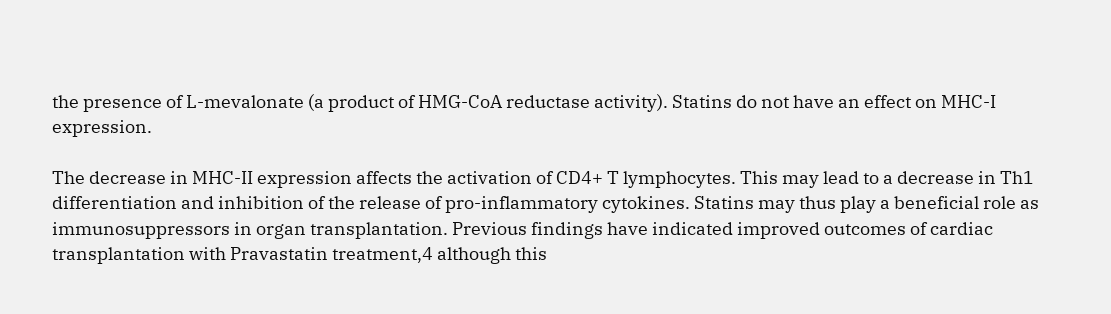the presence of L-mevalonate (a product of HMG-CoA reductase activity). Statins do not have an effect on MHC-I expression.

The decrease in MHC-II expression affects the activation of CD4+ T lymphocytes. This may lead to a decrease in Th1 differentiation and inhibition of the release of pro-inflammatory cytokines. Statins may thus play a beneficial role as immunosuppressors in organ transplantation. Previous findings have indicated improved outcomes of cardiac transplantation with Pravastatin treatment,4 although this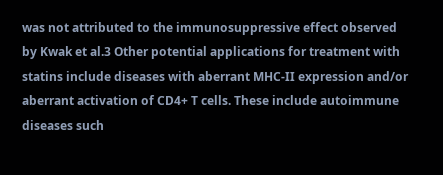was not attributed to the immunosuppressive effect observed by Kwak et al.3 Other potential applications for treatment with statins include diseases with aberrant MHC-II expression and/or aberrant activation of CD4+ T cells. These include autoimmune diseases such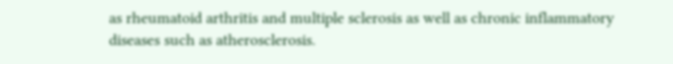as rheumatoid arthritis and multiple sclerosis as well as chronic inflammatory diseases such as atherosclerosis.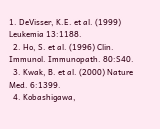1. DeVisser, K.E. et al. (1999) Leukemia 13:1188.
  2. Ho, S. et al. (1996) Clin. Immunol. Immunopath. 80:S40.
  3. Kwak, B. et al. (2000) Nature Med. 6:1399.
  4. Kobashigawa,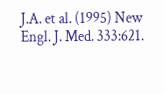J.A. et al. (1995) New Engl. J. Med. 333:621.